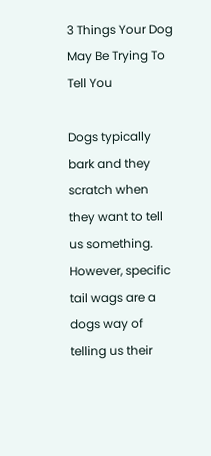3 Things Your Dog May Be Trying To Tell You

Dogs typically bark and they scratch when they want to tell us something. However, specific tail wags are a dogs way of telling us their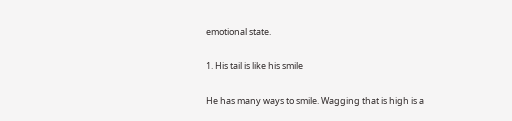emotional state.

1. His tail is like his smile

He has many ways to smile. Wagging that is high is a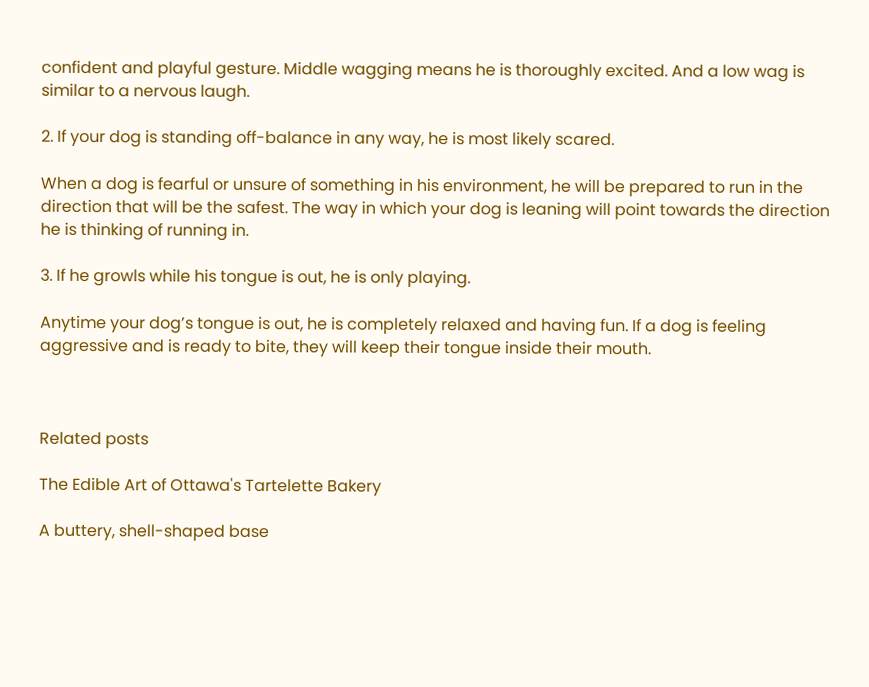confident and playful gesture. Middle wagging means he is thoroughly excited. And a low wag is similar to a nervous laugh.

2. If your dog is standing off-balance in any way, he is most likely scared.

When a dog is fearful or unsure of something in his environment, he will be prepared to run in the direction that will be the safest. The way in which your dog is leaning will point towards the direction he is thinking of running in.

3. If he growls while his tongue is out, he is only playing.

Anytime your dog’s tongue is out, he is completely relaxed and having fun. If a dog is feeling aggressive and is ready to bite, they will keep their tongue inside their mouth.



Related posts

The Edible Art of Ottawa's Tartelette Bakery

A buttery, shell-shaped base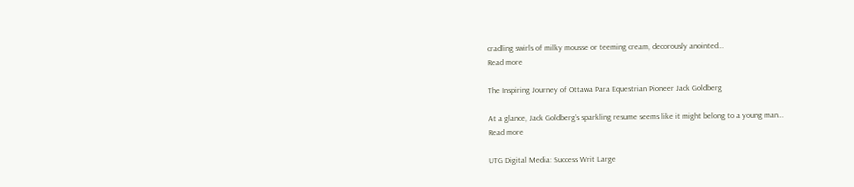cradling swirls of milky mousse or teeming cream, decorously anointed…
Read more

The Inspiring Journey of Ottawa Para Equestrian Pioneer Jack Goldberg

At a glance, Jack Goldberg’s sparkling resume seems like it might belong to a young man…
Read more

UTG Digital Media: Success Writ Large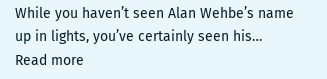While you haven’t seen Alan Wehbe’s name up in lights, you’ve certainly seen his…
Read more